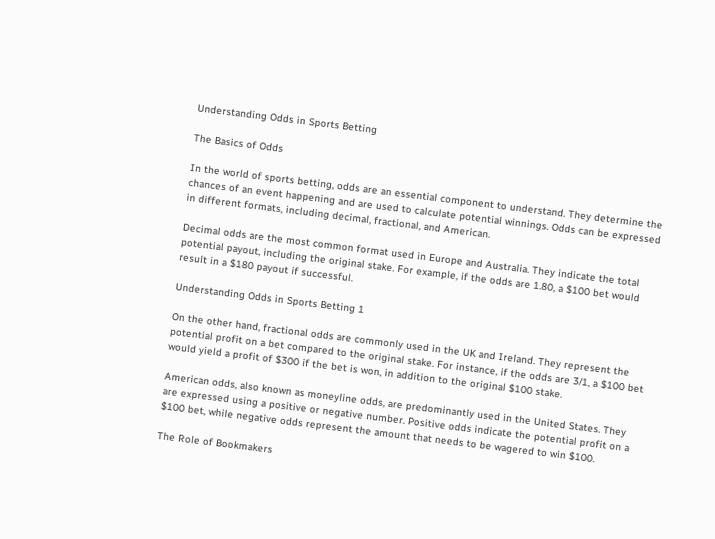Understanding Odds in Sports Betting

The Basics of Odds

In the world of sports betting, odds are an essential component to understand. They determine the chances of an event happening and are used to calculate potential winnings. Odds can be expressed in different formats, including decimal, fractional, and American.

Decimal odds are the most common format used in Europe and Australia. They indicate the total potential payout, including the original stake. For example, if the odds are 1.80, a $100 bet would result in a $180 payout if successful.

Understanding Odds in Sports Betting 1

On the other hand, fractional odds are commonly used in the UK and Ireland. They represent the potential profit on a bet compared to the original stake. For instance, if the odds are 3/1, a $100 bet would yield a profit of $300 if the bet is won, in addition to the original $100 stake.

American odds, also known as moneyline odds, are predominantly used in the United States. They are expressed using a positive or negative number. Positive odds indicate the potential profit on a $100 bet, while negative odds represent the amount that needs to be wagered to win $100.

The Role of Bookmakers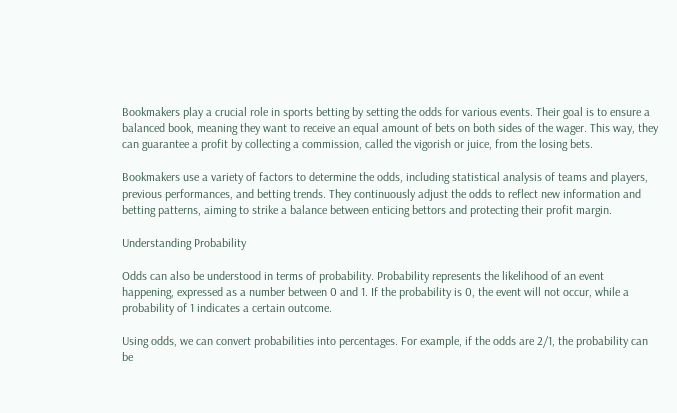Bookmakers play a crucial role in sports betting by setting the odds for various events. Their goal is to ensure a balanced book, meaning they want to receive an equal amount of bets on both sides of the wager. This way, they can guarantee a profit by collecting a commission, called the vigorish or juice, from the losing bets.

Bookmakers use a variety of factors to determine the odds, including statistical analysis of teams and players, previous performances, and betting trends. They continuously adjust the odds to reflect new information and betting patterns, aiming to strike a balance between enticing bettors and protecting their profit margin.

Understanding Probability

Odds can also be understood in terms of probability. Probability represents the likelihood of an event happening, expressed as a number between 0 and 1. If the probability is 0, the event will not occur, while a probability of 1 indicates a certain outcome.

Using odds, we can convert probabilities into percentages. For example, if the odds are 2/1, the probability can be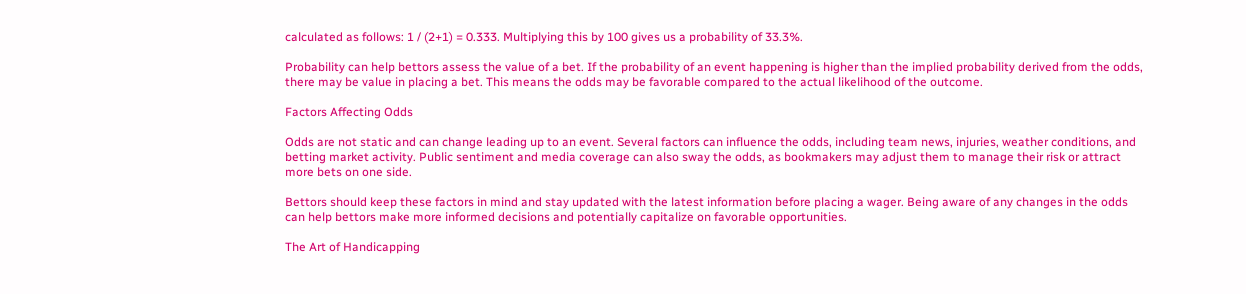calculated as follows: 1 / (2+1) = 0.333. Multiplying this by 100 gives us a probability of 33.3%.

Probability can help bettors assess the value of a bet. If the probability of an event happening is higher than the implied probability derived from the odds, there may be value in placing a bet. This means the odds may be favorable compared to the actual likelihood of the outcome.

Factors Affecting Odds

Odds are not static and can change leading up to an event. Several factors can influence the odds, including team news, injuries, weather conditions, and betting market activity. Public sentiment and media coverage can also sway the odds, as bookmakers may adjust them to manage their risk or attract more bets on one side.

Bettors should keep these factors in mind and stay updated with the latest information before placing a wager. Being aware of any changes in the odds can help bettors make more informed decisions and potentially capitalize on favorable opportunities.

The Art of Handicapping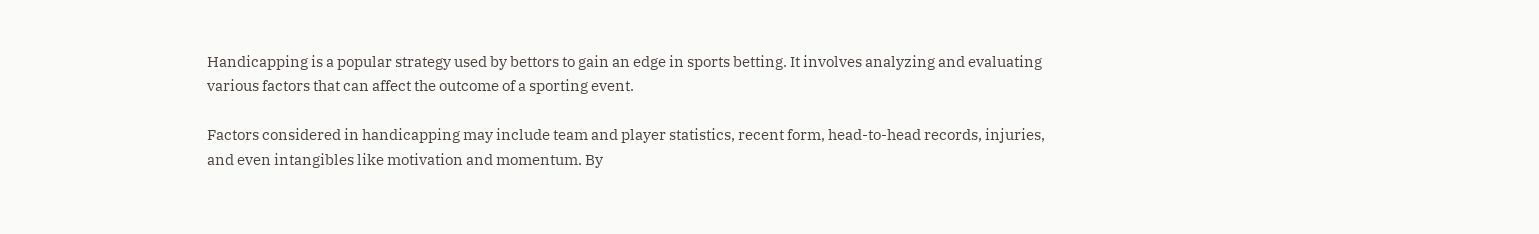Handicapping is a popular strategy used by bettors to gain an edge in sports betting. It involves analyzing and evaluating various factors that can affect the outcome of a sporting event.

Factors considered in handicapping may include team and player statistics, recent form, head-to-head records, injuries, and even intangibles like motivation and momentum. By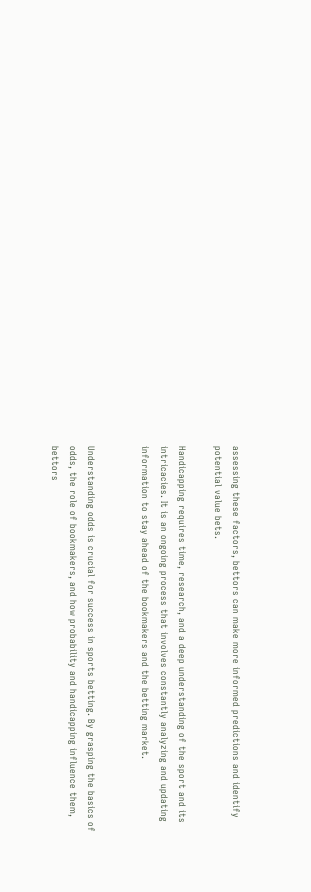assessing these factors, bettors can make more informed predictions and identify potential value bets.

Handicapping requires time, research, and a deep understanding of the sport and its intricacies. It is an ongoing process that involves constantly analyzing and updating information to stay ahead of the bookmakers and the betting market.


Understanding odds is crucial for success in sports betting. By grasping the basics of odds, the role of bookmakers, and how probability and handicapping influence them, bettors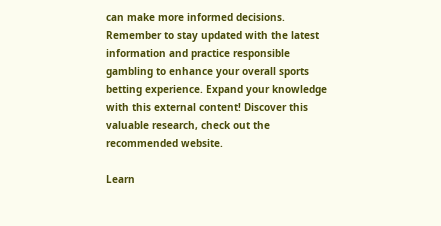can make more informed decisions. Remember to stay updated with the latest information and practice responsible gambling to enhance your overall sports betting experience. Expand your knowledge with this external content! Discover this valuable research, check out the recommended website.

Learn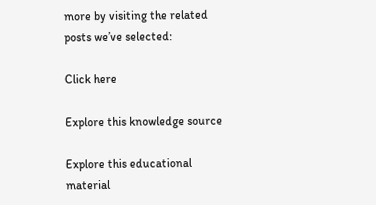more by visiting the related posts we’ve selected:

Click here

Explore this knowledge source

Explore this educational material